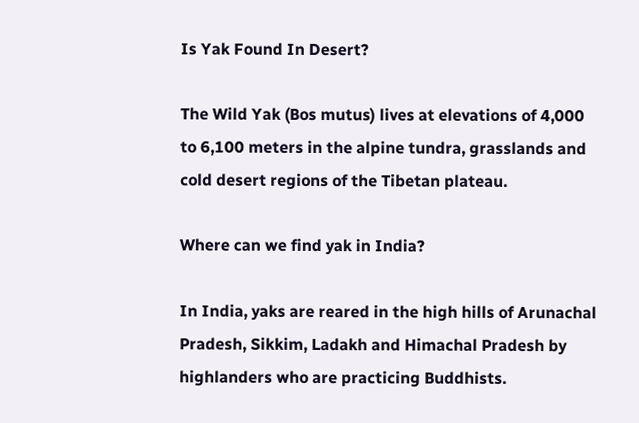Is Yak Found In Desert?

The Wild Yak (Bos mutus) lives at elevations of 4,000 to 6,100 meters in the alpine tundra, grasslands and cold desert regions of the Tibetan plateau.

Where can we find yak in India?

In India, yaks are reared in the high hills of Arunachal Pradesh, Sikkim, Ladakh and Himachal Pradesh by highlanders who are practicing Buddhists.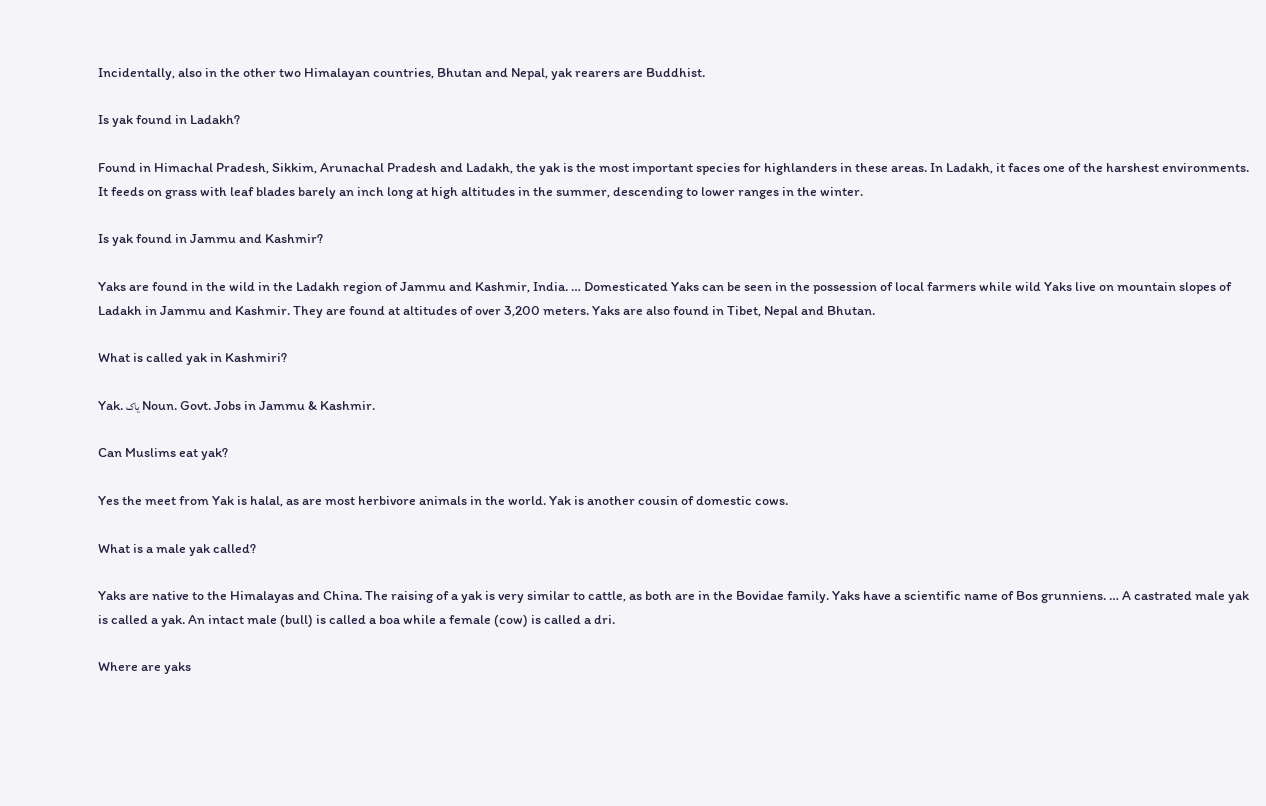Incidentally, also in the other two Himalayan countries, Bhutan and Nepal, yak rearers are Buddhist.

Is yak found in Ladakh?

Found in Himachal Pradesh, Sikkim, Arunachal Pradesh and Ladakh, the yak is the most important species for highlanders in these areas. In Ladakh, it faces one of the harshest environments. It feeds on grass with leaf blades barely an inch long at high altitudes in the summer, descending to lower ranges in the winter.

Is yak found in Jammu and Kashmir?

Yaks are found in the wild in the Ladakh region of Jammu and Kashmir, India. … Domesticated Yaks can be seen in the possession of local farmers while wild Yaks live on mountain slopes of Ladakh in Jammu and Kashmir. They are found at altitudes of over 3,200 meters. Yaks are also found in Tibet, Nepal and Bhutan.

What is called yak in Kashmiri?

Yak. یاک Noun. Govt. Jobs in Jammu & Kashmir.

Can Muslims eat yak?

Yes the meet from Yak is halal, as are most herbivore animals in the world. Yak is another cousin of domestic cows.

What is a male yak called?

Yaks are native to the Himalayas and China. The raising of a yak is very similar to cattle, as both are in the Bovidae family. Yaks have a scientific name of Bos grunniens. … A castrated male yak is called a yak. An intact male (bull) is called a boa while a female (cow) is called a dri.

Where are yaks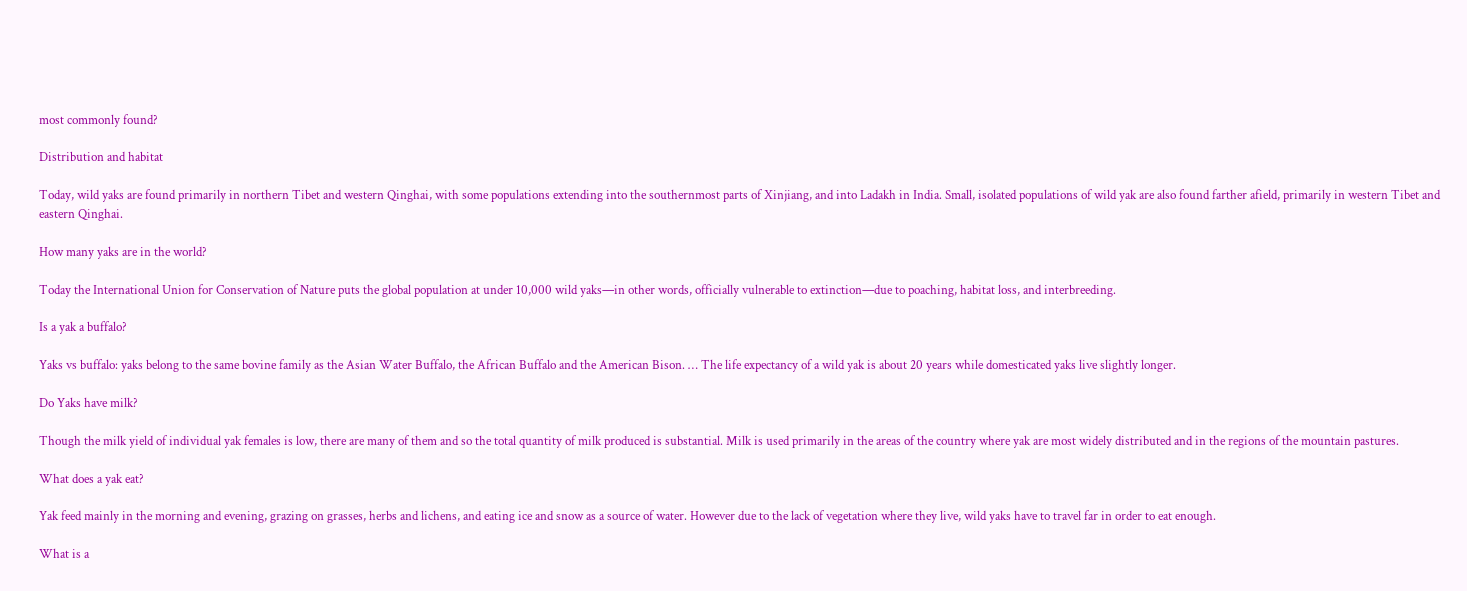most commonly found?

Distribution and habitat

Today, wild yaks are found primarily in northern Tibet and western Qinghai, with some populations extending into the southernmost parts of Xinjiang, and into Ladakh in India. Small, isolated populations of wild yak are also found farther afield, primarily in western Tibet and eastern Qinghai.

How many yaks are in the world?

Today the International Union for Conservation of Nature puts the global population at under 10,000 wild yaks—in other words, officially vulnerable to extinction—due to poaching, habitat loss, and interbreeding.

Is a yak a buffalo?

Yaks vs buffalo: yaks belong to the same bovine family as the Asian Water Buffalo, the African Buffalo and the American Bison. … The life expectancy of a wild yak is about 20 years while domesticated yaks live slightly longer.

Do Yaks have milk?

Though the milk yield of individual yak females is low, there are many of them and so the total quantity of milk produced is substantial. Milk is used primarily in the areas of the country where yak are most widely distributed and in the regions of the mountain pastures.

What does a yak eat?

Yak feed mainly in the morning and evening, grazing on grasses, herbs and lichens, and eating ice and snow as a source of water. However due to the lack of vegetation where they live, wild yaks have to travel far in order to eat enough.

What is a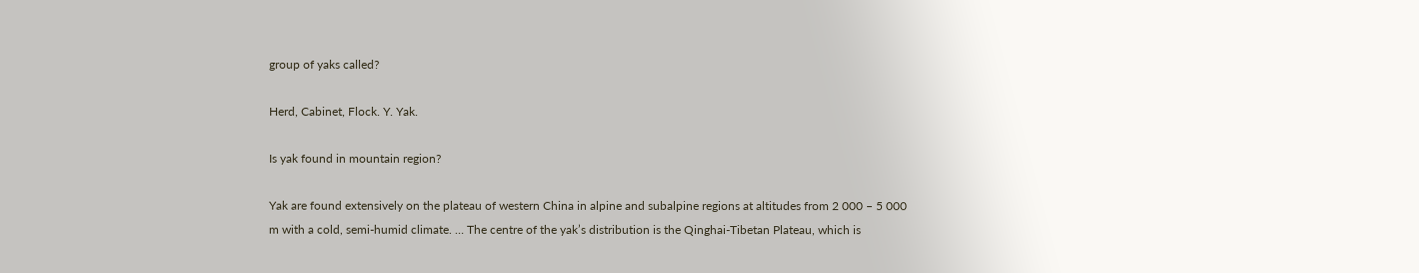group of yaks called?

Herd, Cabinet, Flock. Y. Yak.

Is yak found in mountain region?

Yak are found extensively on the plateau of western China in alpine and subalpine regions at altitudes from 2 000 – 5 000 m with a cold, semi-humid climate. … The centre of the yak’s distribution is the Qinghai-Tibetan Plateau, which is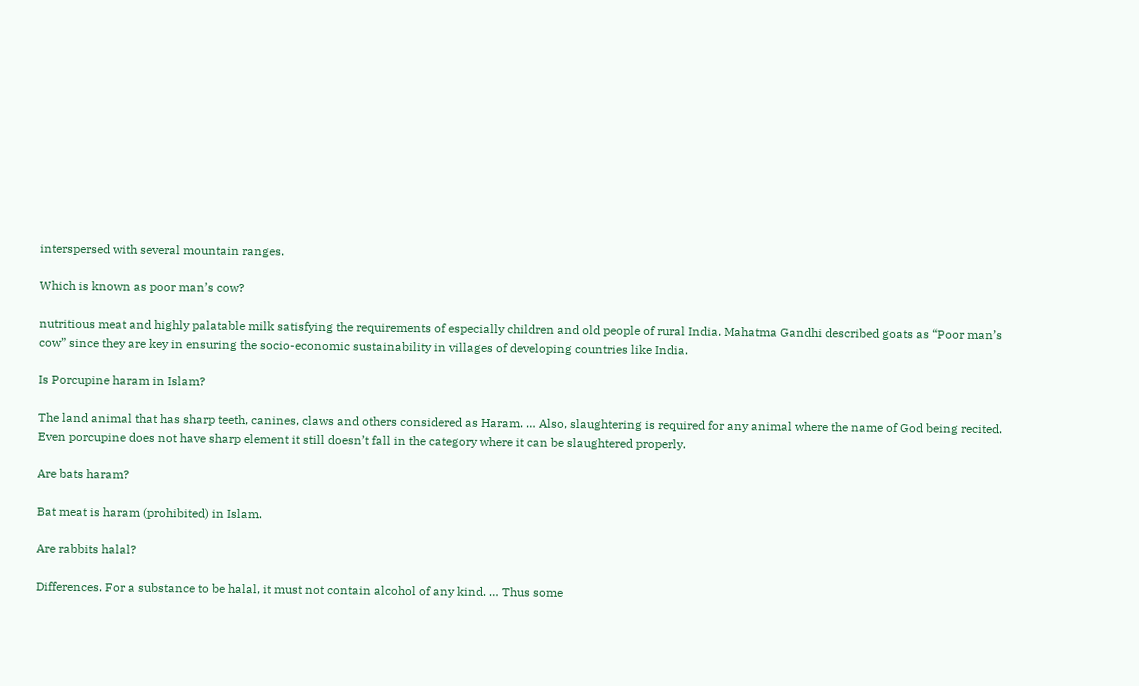interspersed with several mountain ranges.

Which is known as poor man’s cow?

nutritious meat and highly palatable milk satisfying the requirements of especially children and old people of rural India. Mahatma Gandhi described goats as “Poor man’s cow” since they are key in ensuring the socio-economic sustainability in villages of developing countries like India.

Is Porcupine haram in Islam?

The land animal that has sharp teeth, canines, claws and others considered as Haram. … Also, slaughtering is required for any animal where the name of God being recited. Even porcupine does not have sharp element it still doesn’t fall in the category where it can be slaughtered properly.

Are bats haram?

Bat meat is haram (prohibited) in Islam.

Are rabbits halal?

Differences. For a substance to be halal, it must not contain alcohol of any kind. … Thus some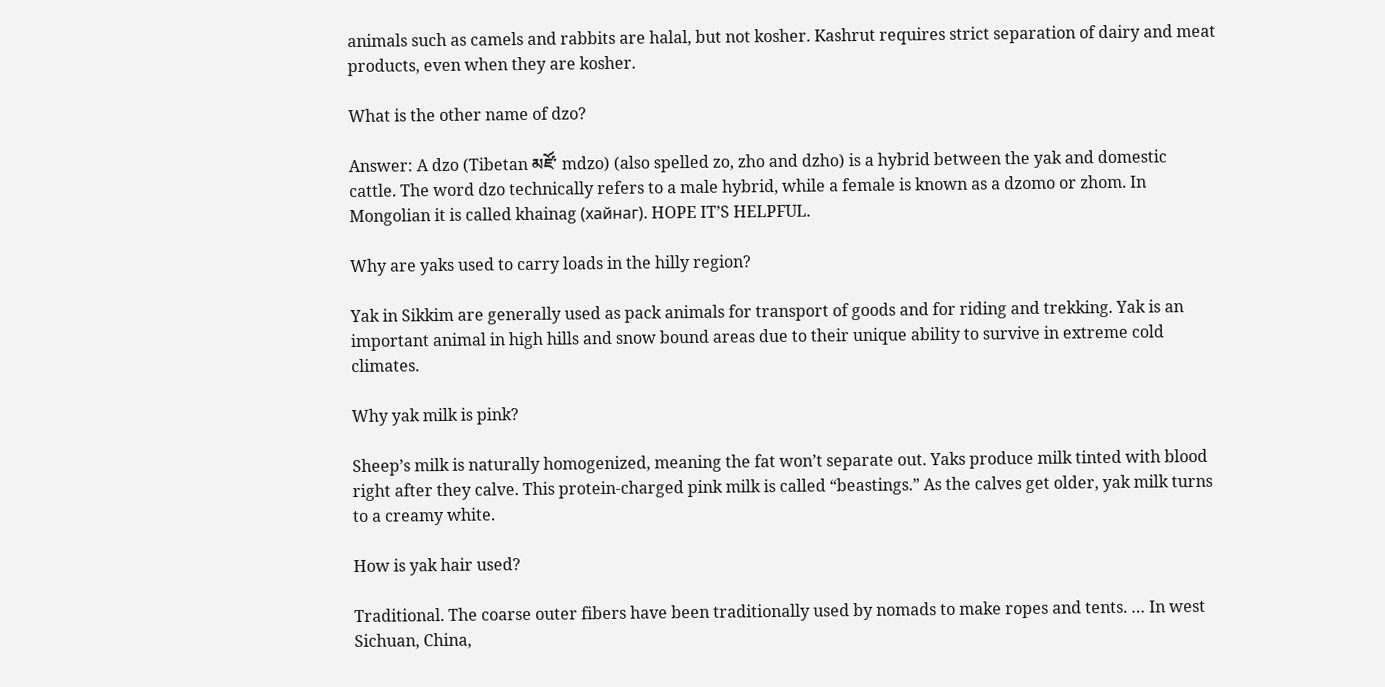animals such as camels and rabbits are halal, but not kosher. Kashrut requires strict separation of dairy and meat products, even when they are kosher.

What is the other name of dzo?

Answer: A dzo (Tibetan མཛོ་ mdzo) (also spelled zo, zho and dzho) is a hybrid between the yak and domestic cattle. The word dzo technically refers to a male hybrid, while a female is known as a dzomo or zhom. In Mongolian it is called khainag (хайнаг). HOPE IT’S HELPFUL.

Why are yaks used to carry loads in the hilly region?

Yak in Sikkim are generally used as pack animals for transport of goods and for riding and trekking. Yak is an important animal in high hills and snow bound areas due to their unique ability to survive in extreme cold climates.

Why yak milk is pink?

Sheep’s milk is naturally homogenized, meaning the fat won’t separate out. Yaks produce milk tinted with blood right after they calve. This protein-charged pink milk is called “beastings.” As the calves get older, yak milk turns to a creamy white.

How is yak hair used?

Traditional. The coarse outer fibers have been traditionally used by nomads to make ropes and tents. … In west Sichuan, China,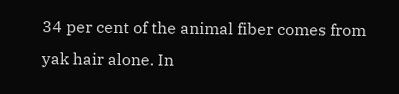34 per cent of the animal fiber comes from yak hair alone. In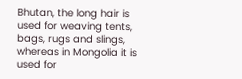Bhutan, the long hair is used for weaving tents, bags, rugs and slings, whereas in Mongolia it is used for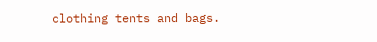clothing tents and bags.